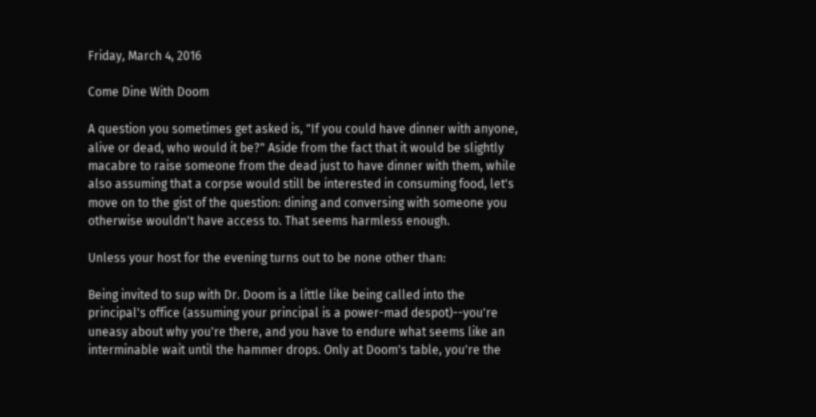Friday, March 4, 2016

Come Dine With Doom

A question you sometimes get asked is, "If you could have dinner with anyone, alive or dead, who would it be?" Aside from the fact that it would be slightly macabre to raise someone from the dead just to have dinner with them, while also assuming that a corpse would still be interested in consuming food, let's move on to the gist of the question: dining and conversing with someone you otherwise wouldn't have access to. That seems harmless enough.

Unless your host for the evening turns out to be none other than:

Being invited to sup with Dr. Doom is a little like being called into the principal's office (assuming your principal is a power-mad despot)--you're uneasy about why you're there, and you have to endure what seems like an interminable wait until the hammer drops. Only at Doom's table, you're the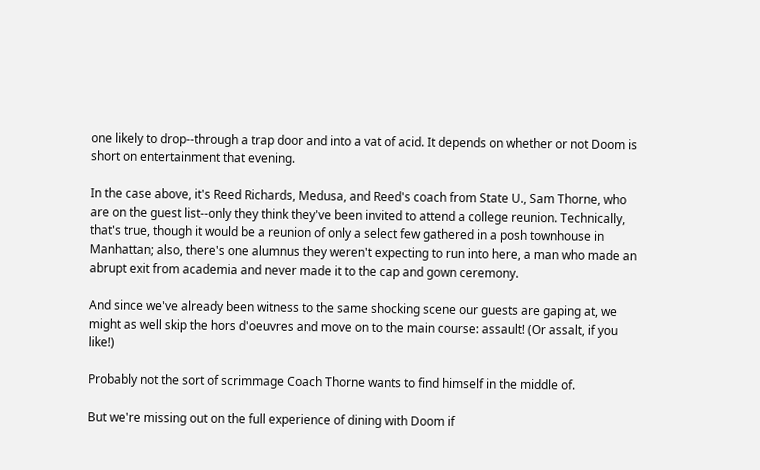one likely to drop--through a trap door and into a vat of acid. It depends on whether or not Doom is short on entertainment that evening.

In the case above, it's Reed Richards, Medusa, and Reed's coach from State U., Sam Thorne, who are on the guest list--only they think they've been invited to attend a college reunion. Technically, that's true, though it would be a reunion of only a select few gathered in a posh townhouse in Manhattan; also, there's one alumnus they weren't expecting to run into here, a man who made an abrupt exit from academia and never made it to the cap and gown ceremony.

And since we've already been witness to the same shocking scene our guests are gaping at, we might as well skip the hors d'oeuvres and move on to the main course: assault! (Or assalt, if you like!)

Probably not the sort of scrimmage Coach Thorne wants to find himself in the middle of.

But we're missing out on the full experience of dining with Doom if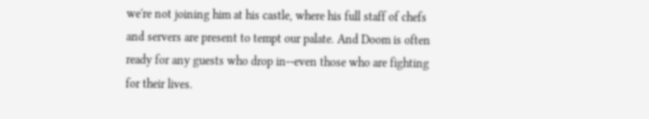we're not joining him at his castle, where his full staff of chefs and servers are present to tempt our palate. And Doom is often ready for any guests who drop in--even those who are fighting for their lives.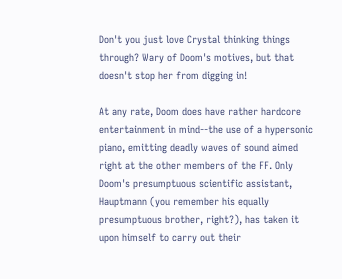Don't you just love Crystal thinking things through? Wary of Doom's motives, but that doesn't stop her from digging in!

At any rate, Doom does have rather hardcore entertainment in mind--the use of a hypersonic piano, emitting deadly waves of sound aimed right at the other members of the FF. Only Doom's presumptuous scientific assistant, Hauptmann (you remember his equally presumptuous brother, right?), has taken it upon himself to carry out their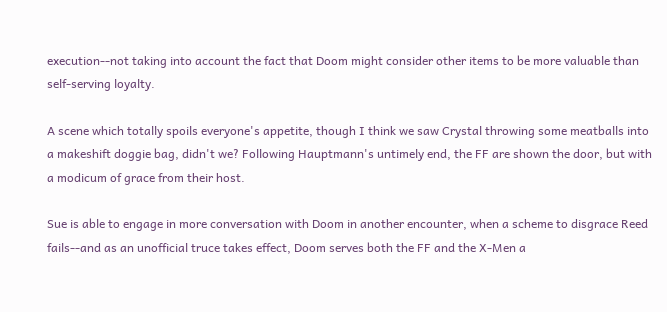execution--not taking into account the fact that Doom might consider other items to be more valuable than self-serving loyalty.

A scene which totally spoils everyone's appetite, though I think we saw Crystal throwing some meatballs into a makeshift doggie bag, didn't we? Following Hauptmann's untimely end, the FF are shown the door, but with a modicum of grace from their host.

Sue is able to engage in more conversation with Doom in another encounter, when a scheme to disgrace Reed fails--and as an unofficial truce takes effect, Doom serves both the FF and the X-Men a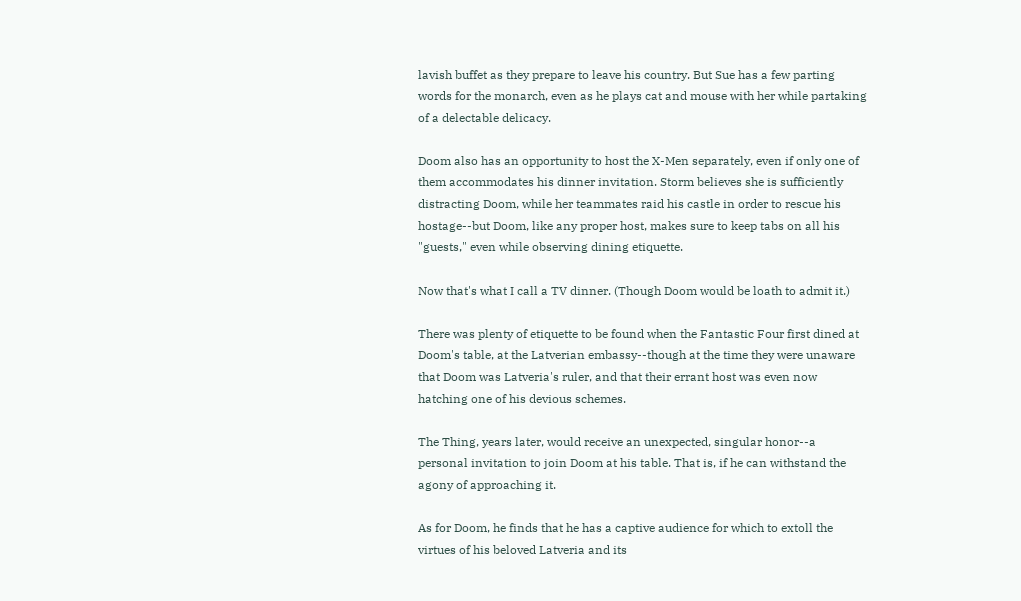lavish buffet as they prepare to leave his country. But Sue has a few parting words for the monarch, even as he plays cat and mouse with her while partaking of a delectable delicacy.

Doom also has an opportunity to host the X-Men separately, even if only one of them accommodates his dinner invitation. Storm believes she is sufficiently distracting Doom, while her teammates raid his castle in order to rescue his hostage--but Doom, like any proper host, makes sure to keep tabs on all his "guests," even while observing dining etiquette.

Now that's what I call a TV dinner. (Though Doom would be loath to admit it.)

There was plenty of etiquette to be found when the Fantastic Four first dined at Doom's table, at the Latverian embassy--though at the time they were unaware that Doom was Latveria's ruler, and that their errant host was even now hatching one of his devious schemes.

The Thing, years later, would receive an unexpected, singular honor--a personal invitation to join Doom at his table. That is, if he can withstand the agony of approaching it.

As for Doom, he finds that he has a captive audience for which to extoll the virtues of his beloved Latveria and its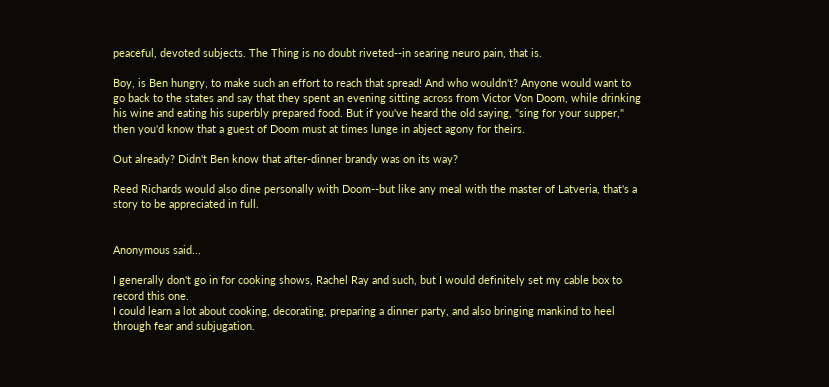peaceful, devoted subjects. The Thing is no doubt riveted--in searing neuro pain, that is.

Boy, is Ben hungry, to make such an effort to reach that spread! And who wouldn't? Anyone would want to go back to the states and say that they spent an evening sitting across from Victor Von Doom, while drinking his wine and eating his superbly prepared food. But if you've heard the old saying, "sing for your supper," then you'd know that a guest of Doom must at times lunge in abject agony for theirs.

Out already? Didn't Ben know that after-dinner brandy was on its way?

Reed Richards would also dine personally with Doom--but like any meal with the master of Latveria, that's a story to be appreciated in full.


Anonymous said...

I generally don't go in for cooking shows, Rachel Ray and such, but I would definitely set my cable box to record this one.
I could learn a lot about cooking, decorating, preparing a dinner party, and also bringing mankind to heel through fear and subjugation.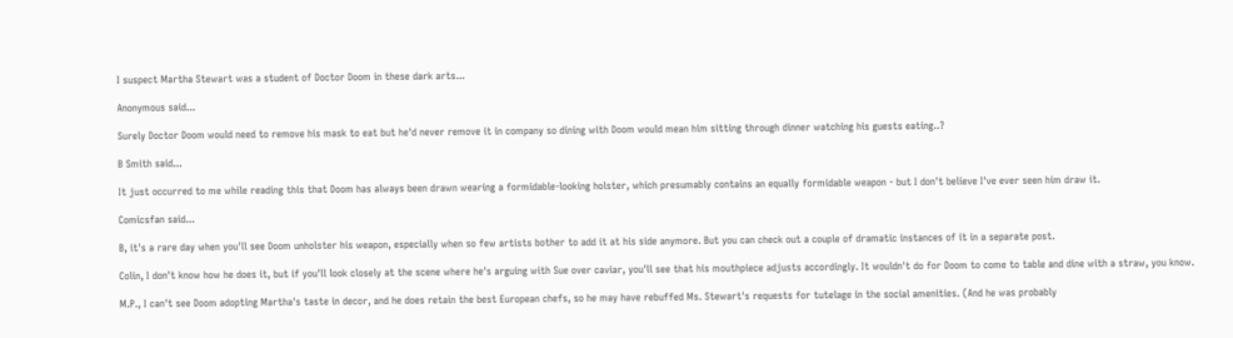I suspect Martha Stewart was a student of Doctor Doom in these dark arts...

Anonymous said...

Surely Doctor Doom would need to remove his mask to eat but he'd never remove it in company so dining with Doom would mean him sitting through dinner watching his guests eating..?

B Smith said...

It just occurred to me while reading this that Doom has always been drawn wearing a formidable-looking holster, which presumably contains an equally formidable weapon - but I don't believe I've ever seen him draw it.

Comicsfan said...

B, it's a rare day when you'll see Doom unholster his weapon, especially when so few artists bother to add it at his side anymore. But you can check out a couple of dramatic instances of it in a separate post.

Colin, I don't know how he does it, but if you'll look closely at the scene where he's arguing with Sue over caviar, you'll see that his mouthpiece adjusts accordingly. It wouldn't do for Doom to come to table and dine with a straw, you know.

M.P., I can't see Doom adopting Martha's taste in decor, and he does retain the best European chefs, so he may have rebuffed Ms. Stewart's requests for tutelage in the social amenities. (And he was probably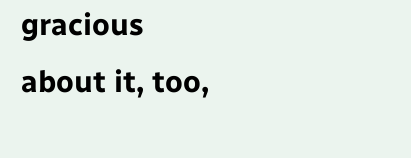gracious about it, too,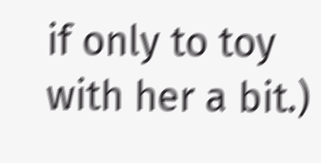if only to toy with her a bit.)